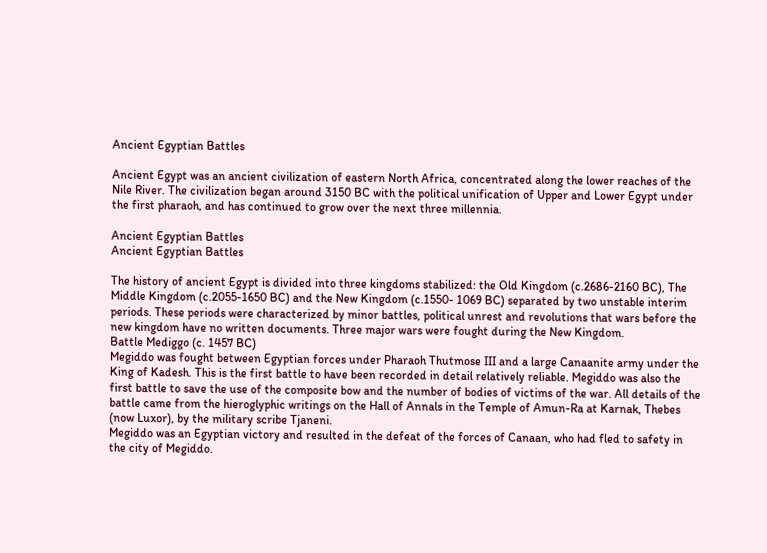Ancient Egyptian Battles

Ancient Egypt was an ancient civilization of eastern North Africa, concentrated along the lower reaches of the Nile River. The civilization began around 3150 BC with the political unification of Upper and Lower Egypt under the first pharaoh, and has continued to grow over the next three millennia.

Ancient Egyptian Battles
Ancient Egyptian Battles

The history of ancient Egypt is divided into three kingdoms stabilized: the Old Kingdom (c.2686-2160 BC), The Middle Kingdom (c.2055-1650 BC) and the New Kingdom (c.1550- 1069 BC) separated by two unstable interim periods. These periods were characterized by minor battles, political unrest and revolutions that wars before the new kingdom have no written documents. Three major wars were fought during the New Kingdom.
Battle Mediggo (c. 1457 BC)
Megiddo was fought between Egyptian forces under Pharaoh Thutmose III and a large Canaanite army under the King of Kadesh. This is the first battle to have been recorded in detail relatively reliable. Megiddo was also the first battle to save the use of the composite bow and the number of bodies of victims of the war. All details of the battle came from the hieroglyphic writings on the Hall of Annals in the Temple of Amun-Ra at Karnak, Thebes (now Luxor), by the military scribe Tjaneni.
Megiddo was an Egyptian victory and resulted in the defeat of the forces of Canaan, who had fled to safety in the city of Megiddo.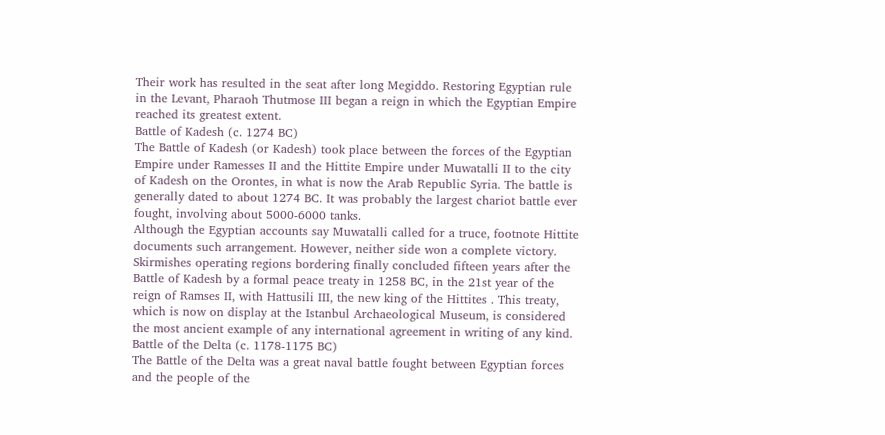Their work has resulted in the seat after long Megiddo. Restoring Egyptian rule in the Levant, Pharaoh Thutmose III began a reign in which the Egyptian Empire reached its greatest extent.
Battle of Kadesh (c. 1274 BC)
The Battle of Kadesh (or Kadesh) took place between the forces of the Egyptian Empire under Ramesses II and the Hittite Empire under Muwatalli II to the city of Kadesh on the Orontes, in what is now the Arab Republic Syria. The battle is generally dated to about 1274 BC. It was probably the largest chariot battle ever fought, involving about 5000-6000 tanks.
Although the Egyptian accounts say Muwatalli called for a truce, footnote Hittite documents such arrangement. However, neither side won a complete victory. Skirmishes operating regions bordering finally concluded fifteen years after the Battle of Kadesh by a formal peace treaty in 1258 BC, in the 21st year of the reign of Ramses II, with Hattusili III, the new king of the Hittites . This treaty, which is now on display at the Istanbul Archaeological Museum, is considered the most ancient example of any international agreement in writing of any kind.
Battle of the Delta (c. 1178-1175 BC)
The Battle of the Delta was a great naval battle fought between Egyptian forces and the people of the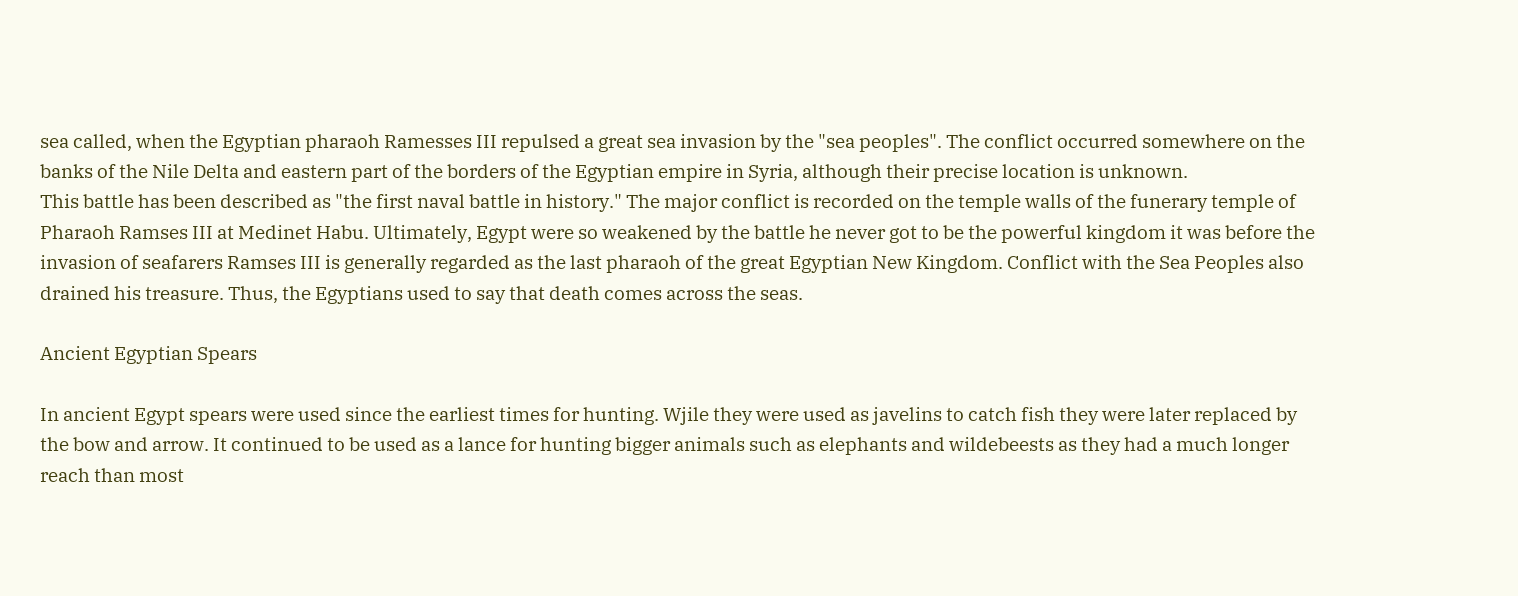sea called, when the Egyptian pharaoh Ramesses III repulsed a great sea invasion by the "sea peoples". The conflict occurred somewhere on the banks of the Nile Delta and eastern part of the borders of the Egyptian empire in Syria, although their precise location is unknown.
This battle has been described as "the first naval battle in history." The major conflict is recorded on the temple walls of the funerary temple of Pharaoh Ramses III at Medinet Habu. Ultimately, Egypt were so weakened by the battle he never got to be the powerful kingdom it was before the invasion of seafarers Ramses III is generally regarded as the last pharaoh of the great Egyptian New Kingdom. Conflict with the Sea Peoples also drained his treasure. Thus, the Egyptians used to say that death comes across the seas.

Ancient Egyptian Spears

In ancient Egypt spears were used since the earliest times for hunting. Wjile they were used as javelins to catch fish they were later replaced by the bow and arrow. It continued to be used as a lance for hunting bigger animals such as elephants and wildebeests as they had a much longer reach than most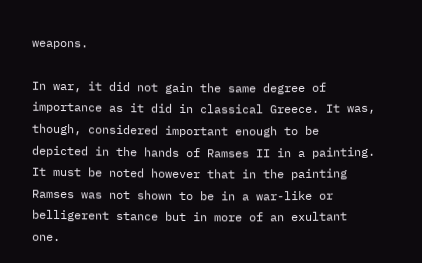weapons.

In war, it did not gain the same degree of importance as it did in classical Greece. It was, though, considered important enough to be depicted in the hands of Ramses II in a painting. It must be noted however that in the painting Ramses was not shown to be in a war-like or belligerent stance but in more of an exultant one.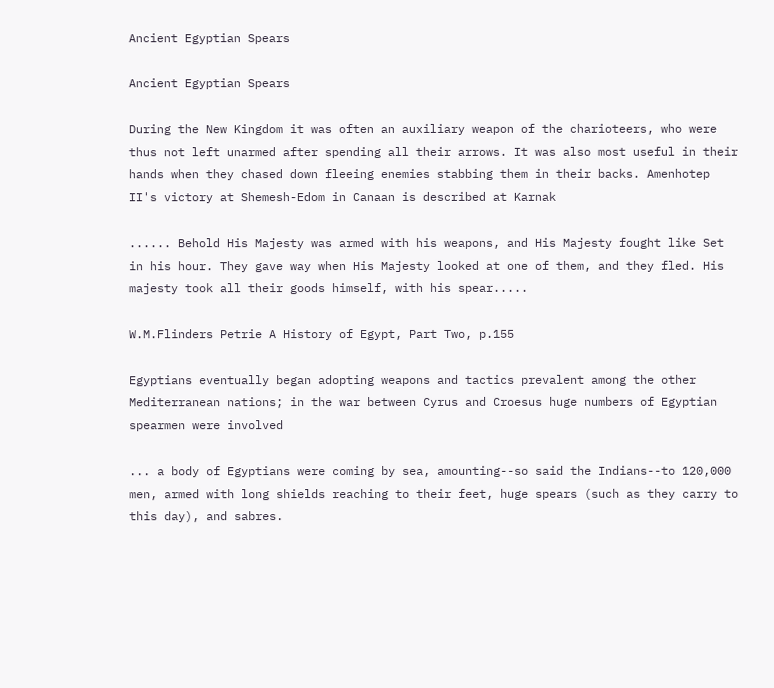Ancient Egyptian Spears

Ancient Egyptian Spears

During the New Kingdom it was often an auxiliary weapon of the charioteers, who were thus not left unarmed after spending all their arrows. It was also most useful in their hands when they chased down fleeing enemies stabbing them in their backs. Amenhotep II's victory at Shemesh-Edom in Canaan is described at Karnak

...... Behold His Majesty was armed with his weapons, and His Majesty fought like Set in his hour. They gave way when His Majesty looked at one of them, and they fled. His majesty took all their goods himself, with his spear.....

W.M.Flinders Petrie A History of Egypt, Part Two, p.155

Egyptians eventually began adopting weapons and tactics prevalent among the other Mediterranean nations; in the war between Cyrus and Croesus huge numbers of Egyptian spearmen were involved

... a body of Egyptians were coming by sea, amounting--so said the Indians--to 120,000 men, armed with long shields reaching to their feet, huge spears (such as they carry to this day), and sabres.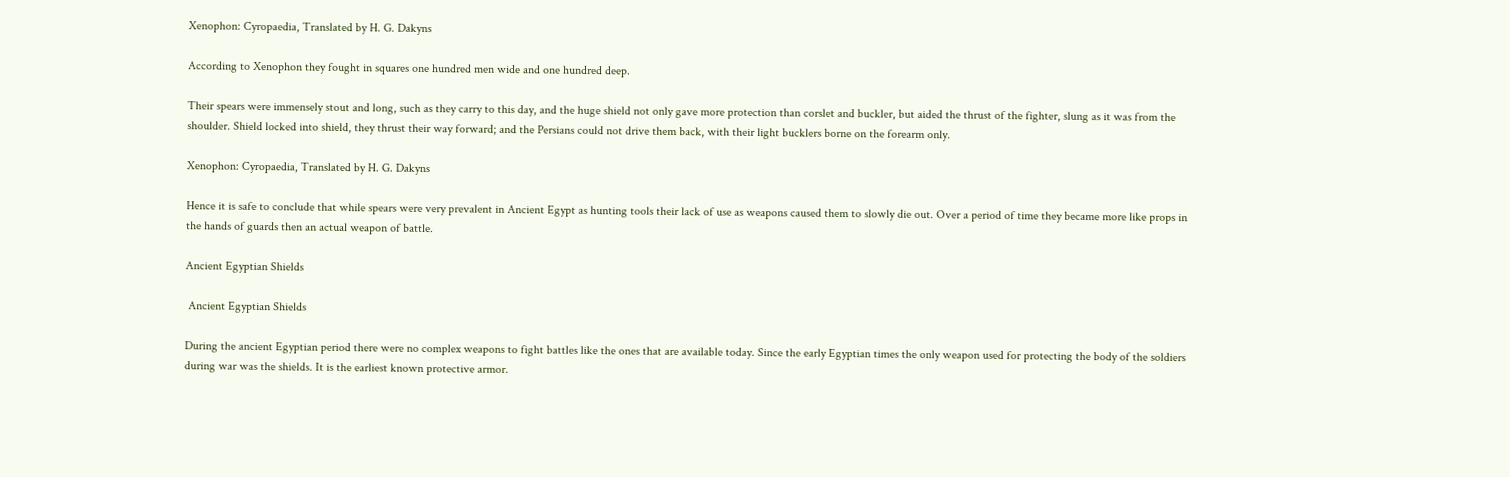Xenophon: Cyropaedia, Translated by H. G. Dakyns

According to Xenophon they fought in squares one hundred men wide and one hundred deep.

Their spears were immensely stout and long, such as they carry to this day, and the huge shield not only gave more protection than corslet and buckler, but aided the thrust of the fighter, slung as it was from the shoulder. Shield locked into shield, they thrust their way forward; and the Persians could not drive them back, with their light bucklers borne on the forearm only.

Xenophon: Cyropaedia, Translated by H. G. Dakyns

Hence it is safe to conclude that while spears were very prevalent in Ancient Egypt as hunting tools their lack of use as weapons caused them to slowly die out. Over a period of time they became more like props in the hands of guards then an actual weapon of battle.

Ancient Egyptian Shields

 Ancient Egyptian Shields

During the ancient Egyptian period there were no complex weapons to fight battles like the ones that are available today. Since the early Egyptian times the only weapon used for protecting the body of the soldiers during war was the shields. It is the earliest known protective armor.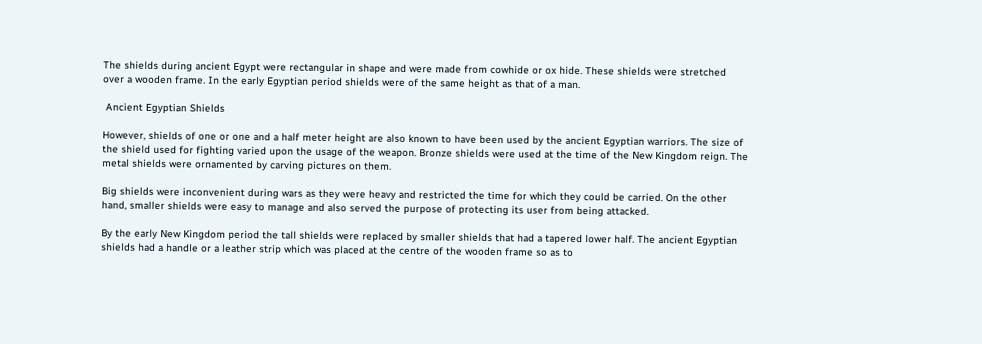The shields during ancient Egypt were rectangular in shape and were made from cowhide or ox hide. These shields were stretched over a wooden frame. In the early Egyptian period shields were of the same height as that of a man.

 Ancient Egyptian Shields

However, shields of one or one and a half meter height are also known to have been used by the ancient Egyptian warriors. The size of the shield used for fighting varied upon the usage of the weapon. Bronze shields were used at the time of the New Kingdom reign. The metal shields were ornamented by carving pictures on them.

Big shields were inconvenient during wars as they were heavy and restricted the time for which they could be carried. On the other hand, smaller shields were easy to manage and also served the purpose of protecting its user from being attacked.

By the early New Kingdom period the tall shields were replaced by smaller shields that had a tapered lower half. The ancient Egyptian shields had a handle or a leather strip which was placed at the centre of the wooden frame so as to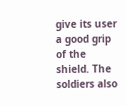give its user a good grip of the shield. The soldiers also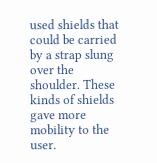used shields that could be carried by a strap slung over the shoulder. These kinds of shields gave more mobility to the user.